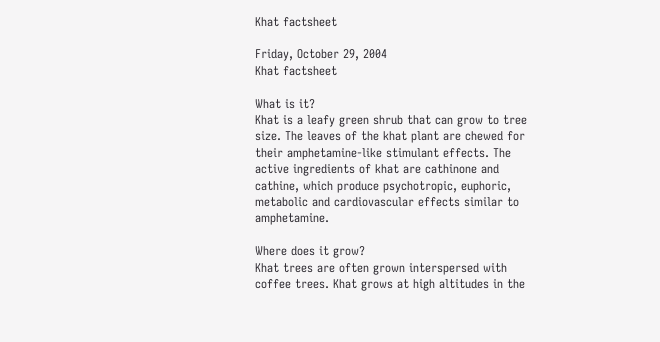Khat factsheet

Friday, October 29, 2004
Khat factsheet

What is it?
Khat is a leafy green shrub that can grow to tree size. The leaves of the khat plant are chewed for their amphetamine-like stimulant effects. The active ingredients of khat are cathinone and cathine, which produce psychotropic, euphoric, metabolic and cardiovascular effects similar to amphetamine.

Where does it grow?
Khat trees are often grown interspersed with coffee trees. Khat grows at high altitudes in the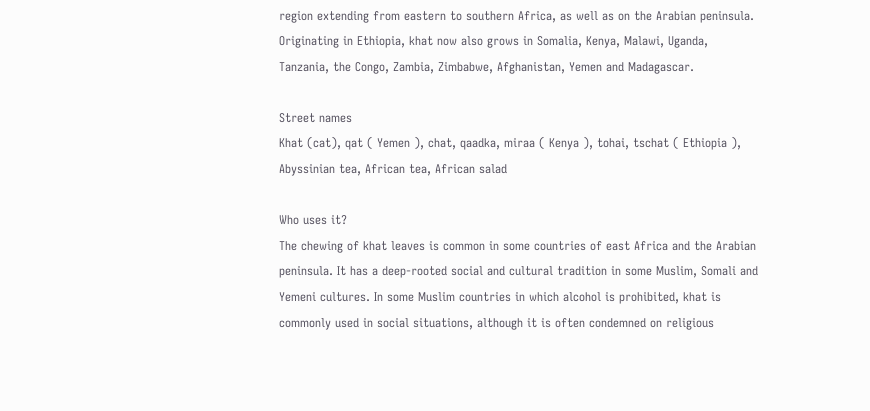region extending from eastern to southern Africa, as well as on the Arabian peninsula. Originating in Ethiopia, khat now also grows in Somalia, Kenya, Malawi, Uganda, Tanzania, the Congo, Zambia, Zimbabwe, Afghanistan, Yemen and Madagascar.

Street names
Khat (cat), qat ( Yemen ), chat, qaadka, miraa ( Kenya ), tohai, tschat ( Ethiopia ), Abyssinian tea, African tea, African salad

Who uses it?
The chewing of khat leaves is common in some countries of east Africa and the Arabian peninsula. It has a deep-rooted social and cultural tradition in some Muslim, Somali and Yemeni cultures. In some Muslim countries in which alcohol is prohibited, khat is commonly used in social situations, although it is often condemned on religious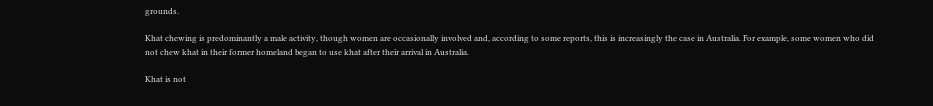grounds.

Khat chewing is predominantly a male activity, though women are occasionally involved and, according to some reports, this is increasingly the case in Australia. For example, some women who did not chew khat in their former homeland began to use khat after their arrival in Australia.

Khat is not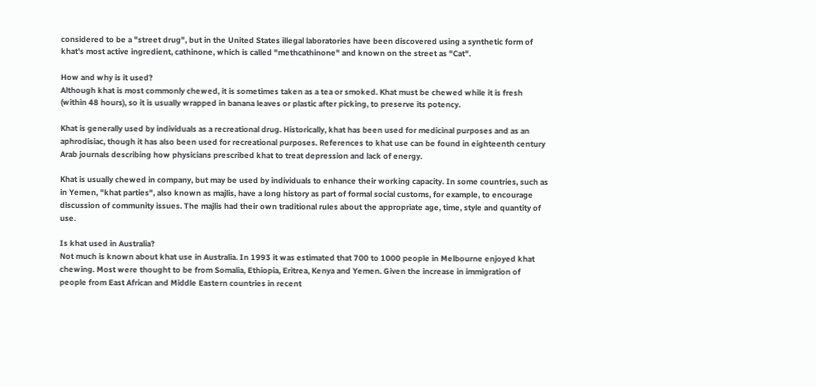considered to be a "street drug", but in the United States illegal laboratories have been discovered using a synthetic form of khat's most active ingredient, cathinone, which is called "methcathinone" and known on the street as "Cat".

How and why is it used?
Although khat is most commonly chewed, it is sometimes taken as a tea or smoked. Khat must be chewed while it is fresh (within 48 hours), so it is usually wrapped in banana leaves or plastic after picking, to preserve its potency.

Khat is generally used by individuals as a recreational drug. Historically, khat has been used for medicinal purposes and as an aphrodisiac, though it has also been used for recreational purposes. References to khat use can be found in eighteenth century Arab journals describing how physicians prescribed khat to treat depression and lack of energy.

Khat is usually chewed in company, but may be used by individuals to enhance their working capacity. In some countries, such as in Yemen, "khat parties", also known as majlis, have a long history as part of formal social customs, for example, to encourage discussion of community issues. The majlis had their own traditional rules about the appropriate age, time, style and quantity of use.

Is khat used in Australia?
Not much is known about khat use in Australia. In 1993 it was estimated that 700 to 1000 people in Melbourne enjoyed khat chewing. Most were thought to be from Somalia, Ethiopia, Eritrea, Kenya and Yemen. Given the increase in immigration of people from East African and Middle Eastern countries in recent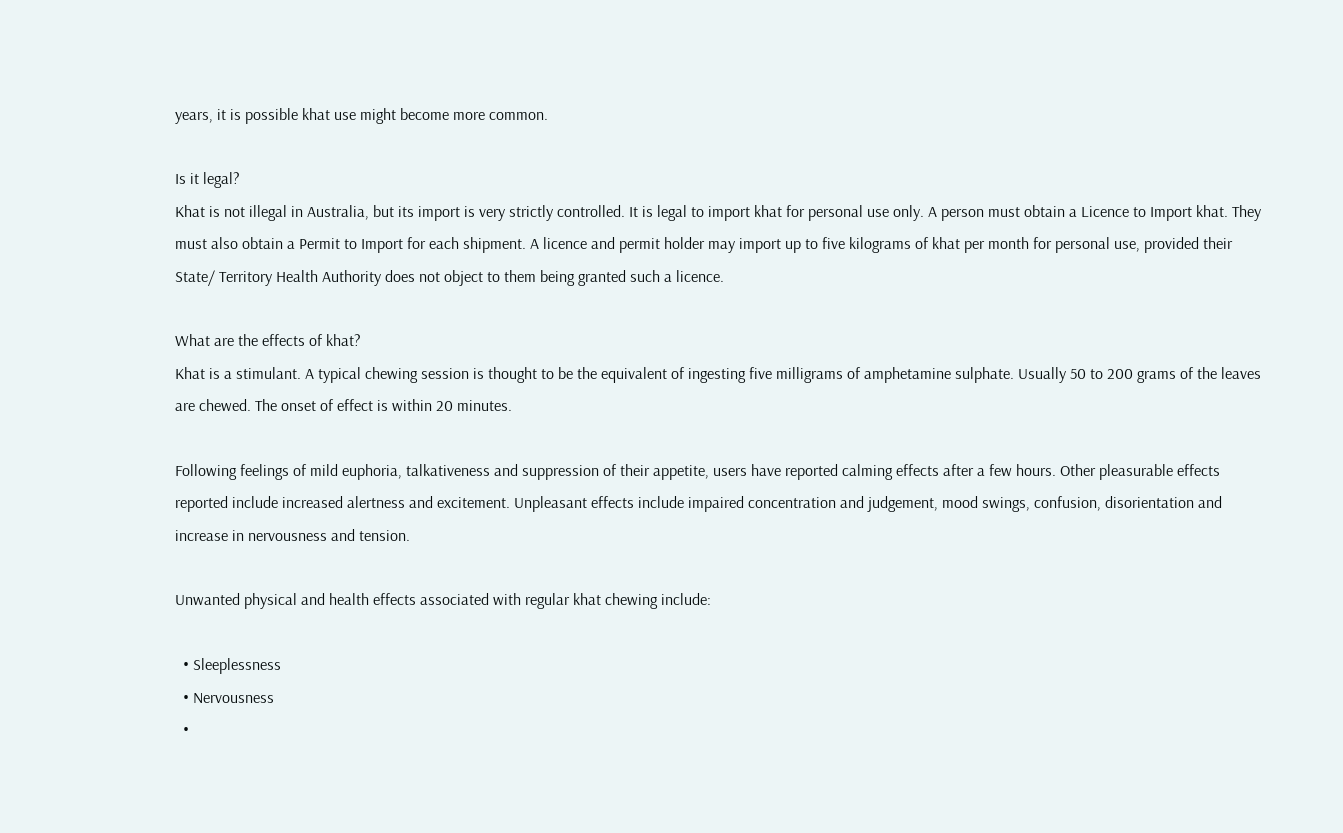years, it is possible khat use might become more common.

Is it legal?
Khat is not illegal in Australia, but its import is very strictly controlled. It is legal to import khat for personal use only. A person must obtain a Licence to Import khat. They must also obtain a Permit to Import for each shipment. A licence and permit holder may import up to five kilograms of khat per month for personal use, provided their State/ Territory Health Authority does not object to them being granted such a licence.

What are the effects of khat?
Khat is a stimulant. A typical chewing session is thought to be the equivalent of ingesting five milligrams of amphetamine sulphate. Usually 50 to 200 grams of the leaves are chewed. The onset of effect is within 20 minutes.

Following feelings of mild euphoria, talkativeness and suppression of their appetite, users have reported calming effects after a few hours. Other pleasurable effects reported include increased alertness and excitement. Unpleasant effects include impaired concentration and judgement, mood swings, confusion, disorientation and increase in nervousness and tension.

Unwanted physical and health effects associated with regular khat chewing include:

  • Sleeplessness
  • Nervousness
  •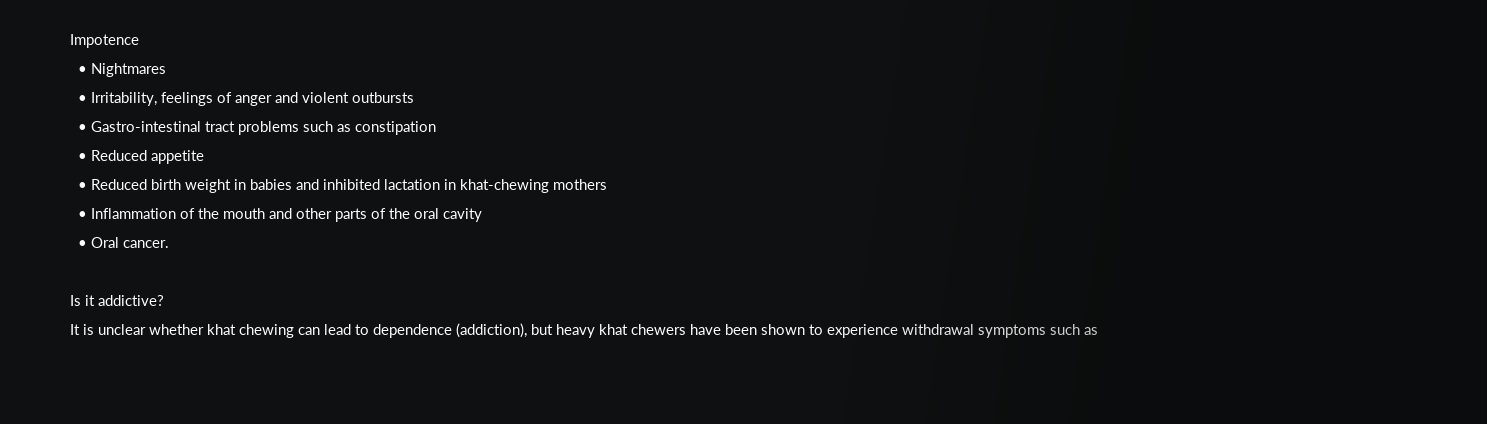Impotence
  • Nightmares
  • Irritability, feelings of anger and violent outbursts
  • Gastro-intestinal tract problems such as constipation
  • Reduced appetite
  • Reduced birth weight in babies and inhibited lactation in khat-chewing mothers
  • Inflammation of the mouth and other parts of the oral cavity
  • Oral cancer.

Is it addictive?
It is unclear whether khat chewing can lead to dependence (addiction), but heavy khat chewers have been shown to experience withdrawal symptoms such as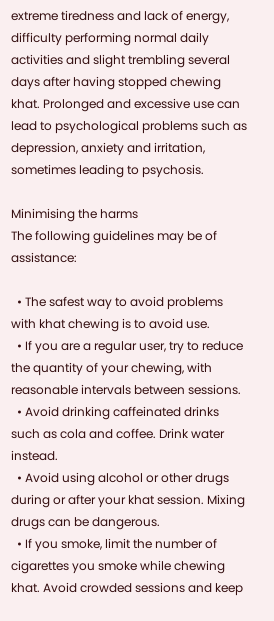extreme tiredness and lack of energy, difficulty performing normal daily activities and slight trembling several days after having stopped chewing khat. Prolonged and excessive use can lead to psychological problems such as depression, anxiety and irritation, sometimes leading to psychosis.

Minimising the harms
The following guidelines may be of assistance:

  • The safest way to avoid problems with khat chewing is to avoid use.
  • If you are a regular user, try to reduce the quantity of your chewing, with reasonable intervals between sessions.
  • Avoid drinking caffeinated drinks such as cola and coffee. Drink water instead.
  • Avoid using alcohol or other drugs during or after your khat session. Mixing drugs can be dangerous.
  • If you smoke, limit the number of cigarettes you smoke while chewing khat. Avoid crowded sessions and keep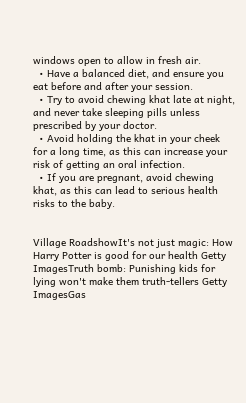windows open to allow in fresh air.
  • Have a balanced diet, and ensure you eat before and after your session.
  • Try to avoid chewing khat late at night, and never take sleeping pills unless prescribed by your doctor.
  • Avoid holding the khat in your cheek for a long time, as this can increase your risk of getting an oral infection.
  • If you are pregnant, avoid chewing khat, as this can lead to serious health risks to the baby.


Village RoadshowIt's not just magic: How Harry Potter is good for our health Getty ImagesTruth bomb: Punishing kids for lying won't make them truth-tellers Getty ImagesGas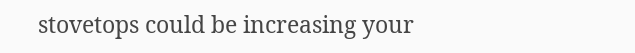stovetops could be increasing your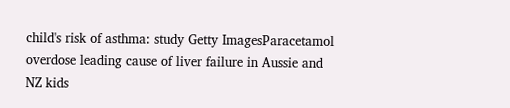child's risk of asthma: study Getty ImagesParacetamol overdose leading cause of liver failure in Aussie and NZ kids